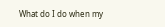What do I do when my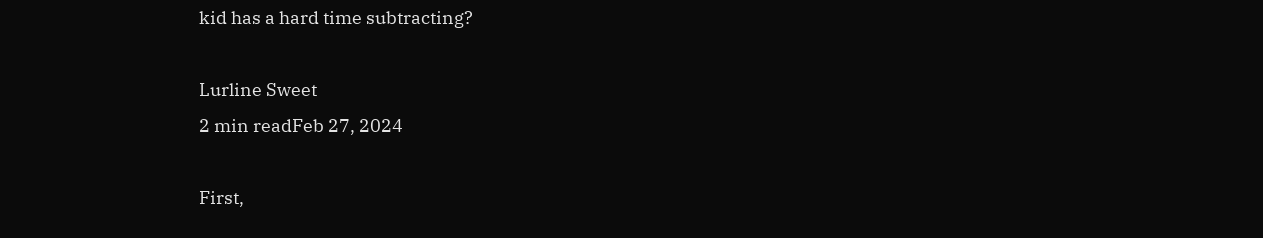kid has a hard time subtracting?

Lurline Sweet
2 min readFeb 27, 2024

First,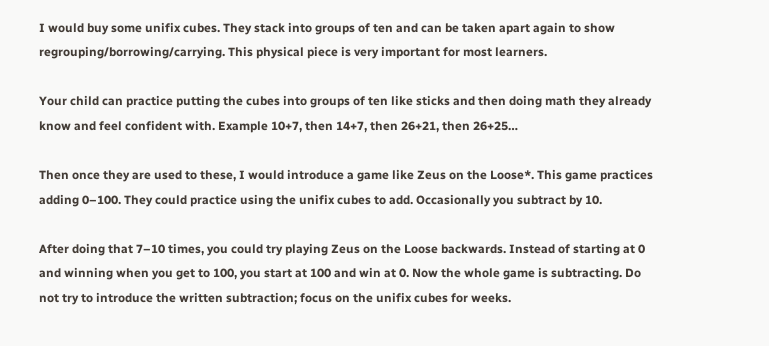I would buy some unifix cubes. They stack into groups of ten and can be taken apart again to show regrouping/borrowing/carrying. This physical piece is very important for most learners.

Your child can practice putting the cubes into groups of ten like sticks and then doing math they already know and feel confident with. Example 10+7, then 14+7, then 26+21, then 26+25…

Then once they are used to these, I would introduce a game like Zeus on the Loose*. This game practices adding 0–100. They could practice using the unifix cubes to add. Occasionally you subtract by 10.

After doing that 7–10 times, you could try playing Zeus on the Loose backwards. Instead of starting at 0 and winning when you get to 100, you start at 100 and win at 0. Now the whole game is subtracting. Do not try to introduce the written subtraction; focus on the unifix cubes for weeks.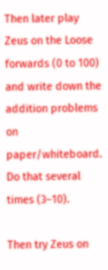Then later play Zeus on the Loose forwards (0 to 100) and write down the addition problems on paper/whiteboard. Do that several times (3–10).

Then try Zeus on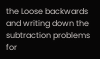the Loose backwards and writing down the subtraction problems for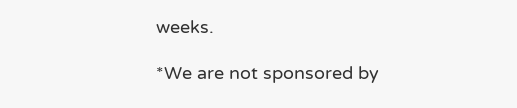weeks.

*We are not sponsored by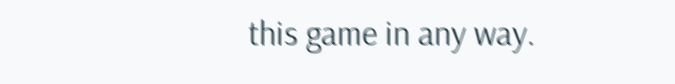this game in any way.